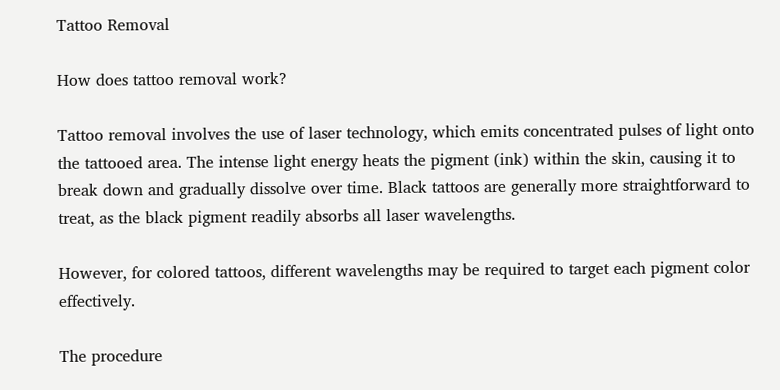Tattoo Removal

How does tattoo removal work?

Tattoo removal involves the use of laser technology, which emits concentrated pulses of light onto the tattooed area. The intense light energy heats the pigment (ink) within the skin, causing it to break down and gradually dissolve over time. Black tattoos are generally more straightforward to treat, as the black pigment readily absorbs all laser wavelengths.

However, for colored tattoos, different wavelengths may be required to target each pigment color effectively.

The procedure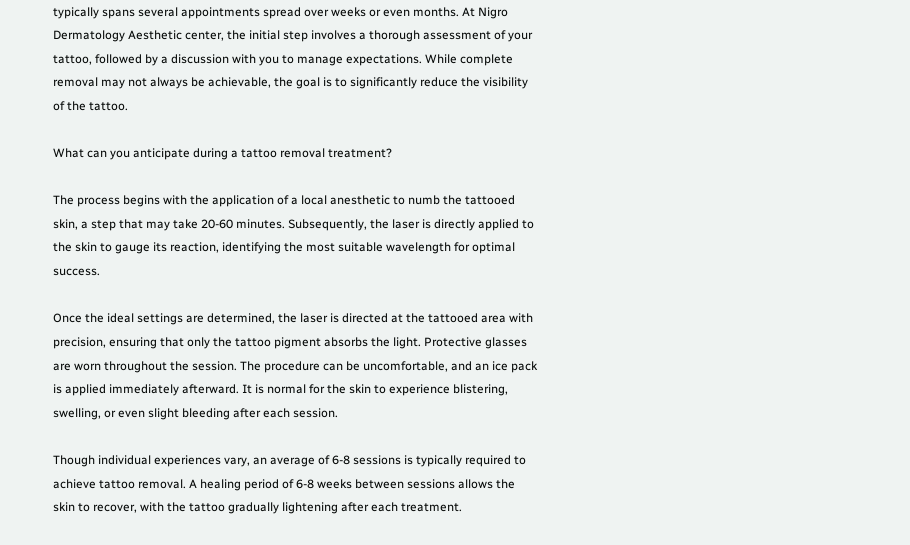typically spans several appointments spread over weeks or even months. At Nigro Dermatology Aesthetic center, the initial step involves a thorough assessment of your tattoo, followed by a discussion with you to manage expectations. While complete removal may not always be achievable, the goal is to significantly reduce the visibility of the tattoo.

What can you anticipate during a tattoo removal treatment?

The process begins with the application of a local anesthetic to numb the tattooed skin, a step that may take 20-60 minutes. Subsequently, the laser is directly applied to the skin to gauge its reaction, identifying the most suitable wavelength for optimal success.

Once the ideal settings are determined, the laser is directed at the tattooed area with precision, ensuring that only the tattoo pigment absorbs the light. Protective glasses are worn throughout the session. The procedure can be uncomfortable, and an ice pack is applied immediately afterward. It is normal for the skin to experience blistering, swelling, or even slight bleeding after each session.

Though individual experiences vary, an average of 6-8 sessions is typically required to achieve tattoo removal. A healing period of 6-8 weeks between sessions allows the skin to recover, with the tattoo gradually lightening after each treatment.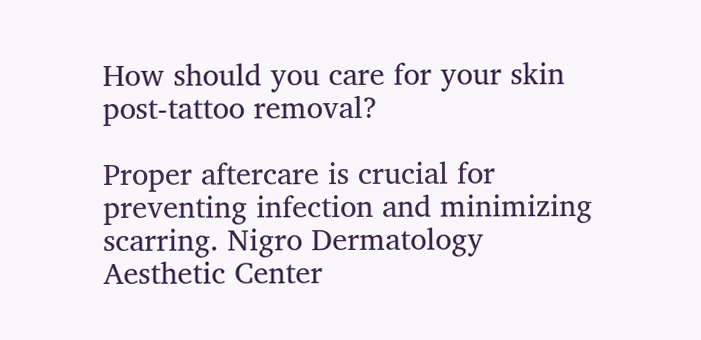How should you care for your skin post-tattoo removal?

Proper aftercare is crucial for preventing infection and minimizing scarring. Nigro Dermatology Aesthetic Center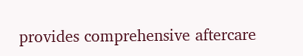provides comprehensive aftercare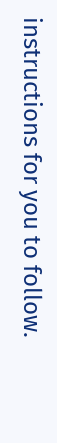instructions for you to follow.